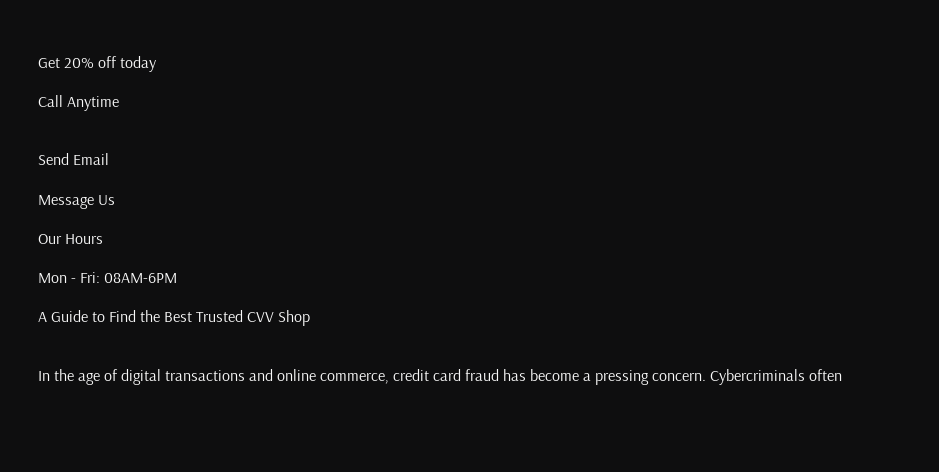Get 20% off today

Call Anytime


Send Email

Message Us

Our Hours

Mon - Fri: 08AM-6PM

A Guide to Find the Best Trusted CVV Shop


In the age of digital transactions and online commerce, credit card fraud has become a pressing concern. Cybercriminals often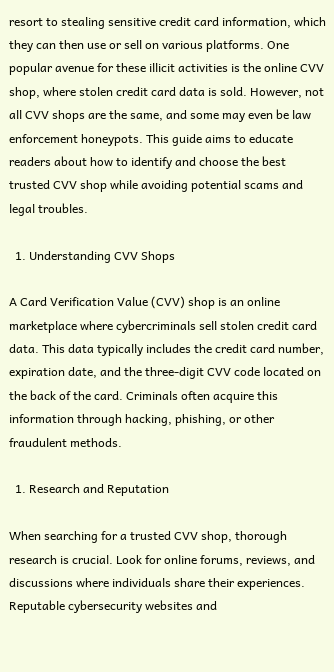resort to stealing sensitive credit card information, which they can then use or sell on various platforms. One popular avenue for these illicit activities is the online CVV shop, where stolen credit card data is sold. However, not all CVV shops are the same, and some may even be law enforcement honeypots. This guide aims to educate readers about how to identify and choose the best trusted CVV shop while avoiding potential scams and legal troubles.

  1. Understanding CVV Shops

A Card Verification Value (CVV) shop is an online marketplace where cybercriminals sell stolen credit card data. This data typically includes the credit card number, expiration date, and the three-digit CVV code located on the back of the card. Criminals often acquire this information through hacking, phishing, or other fraudulent methods.

  1. Research and Reputation

When searching for a trusted CVV shop, thorough research is crucial. Look for online forums, reviews, and discussions where individuals share their experiences. Reputable cybersecurity websites and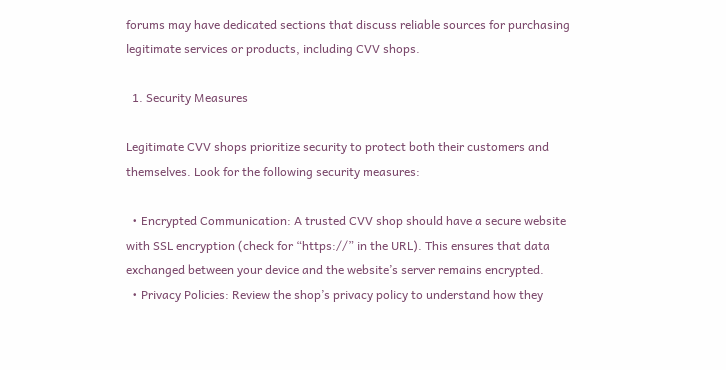forums may have dedicated sections that discuss reliable sources for purchasing legitimate services or products, including CVV shops.

  1. Security Measures

Legitimate CVV shops prioritize security to protect both their customers and themselves. Look for the following security measures:

  • Encrypted Communication: A trusted CVV shop should have a secure website with SSL encryption (check for “https://” in the URL). This ensures that data exchanged between your device and the website’s server remains encrypted.
  • Privacy Policies: Review the shop’s privacy policy to understand how they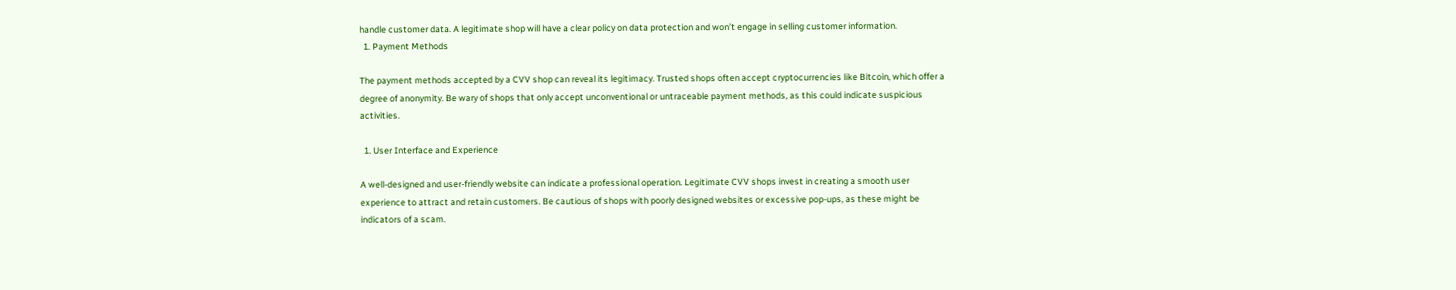handle customer data. A legitimate shop will have a clear policy on data protection and won’t engage in selling customer information.
  1. Payment Methods

The payment methods accepted by a CVV shop can reveal its legitimacy. Trusted shops often accept cryptocurrencies like Bitcoin, which offer a degree of anonymity. Be wary of shops that only accept unconventional or untraceable payment methods, as this could indicate suspicious activities.

  1. User Interface and Experience

A well-designed and user-friendly website can indicate a professional operation. Legitimate CVV shops invest in creating a smooth user experience to attract and retain customers. Be cautious of shops with poorly designed websites or excessive pop-ups, as these might be indicators of a scam.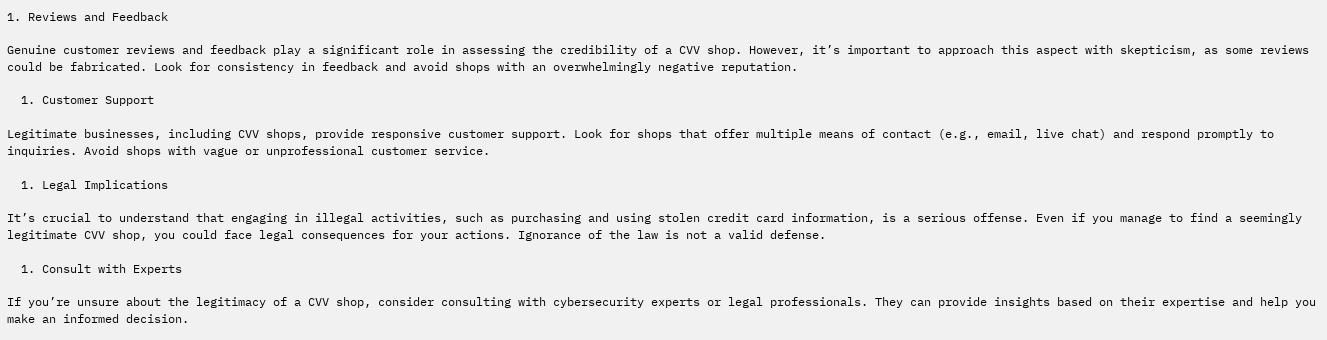1. Reviews and Feedback

Genuine customer reviews and feedback play a significant role in assessing the credibility of a CVV shop. However, it’s important to approach this aspect with skepticism, as some reviews could be fabricated. Look for consistency in feedback and avoid shops with an overwhelmingly negative reputation.

  1. Customer Support

Legitimate businesses, including CVV shops, provide responsive customer support. Look for shops that offer multiple means of contact (e.g., email, live chat) and respond promptly to inquiries. Avoid shops with vague or unprofessional customer service.

  1. Legal Implications

It’s crucial to understand that engaging in illegal activities, such as purchasing and using stolen credit card information, is a serious offense. Even if you manage to find a seemingly legitimate CVV shop, you could face legal consequences for your actions. Ignorance of the law is not a valid defense.

  1. Consult with Experts

If you’re unsure about the legitimacy of a CVV shop, consider consulting with cybersecurity experts or legal professionals. They can provide insights based on their expertise and help you make an informed decision.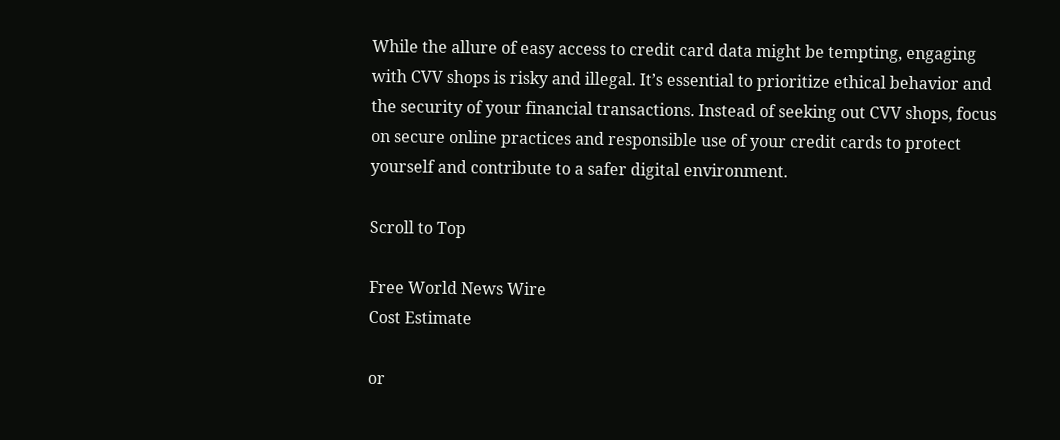While the allure of easy access to credit card data might be tempting, engaging with CVV shops is risky and illegal. It’s essential to prioritize ethical behavior and the security of your financial transactions. Instead of seeking out CVV shops, focus on secure online practices and responsible use of your credit cards to protect yourself and contribute to a safer digital environment.

Scroll to Top

Free World News Wire
Cost Estimate

or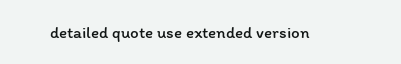detailed quote use extended version